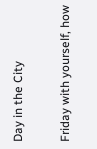Day in the City

Friday with yourself, how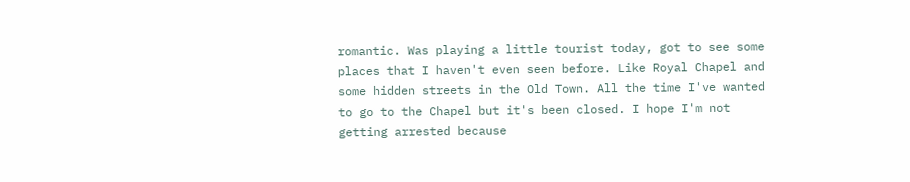romantic. Was playing a little tourist today, got to see some places that I haven't even seen before. Like Royal Chapel and some hidden streets in the Old Town. All the time I've wanted to go to the Chapel but it's been closed. I hope I'm not getting arrested because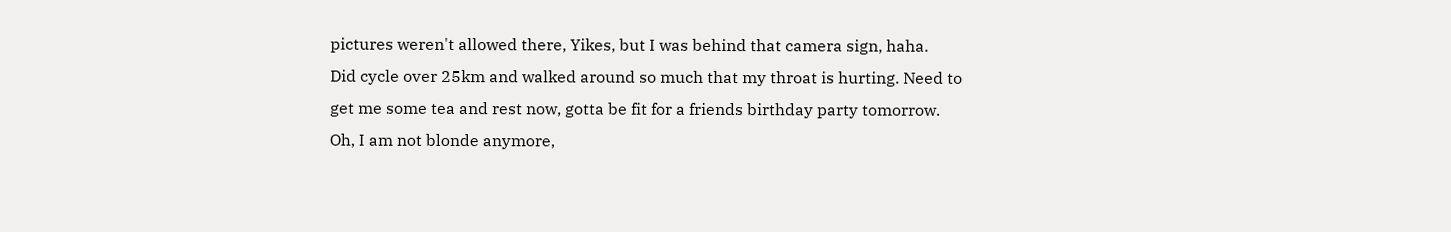pictures weren't allowed there, Yikes, but I was behind that camera sign, haha.
Did cycle over 25km and walked around so much that my throat is hurting. Need to get me some tea and rest now, gotta be fit for a friends birthday party tomorrow.
Oh, I am not blonde anymore,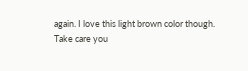again. I love this light brown color though.
Take care you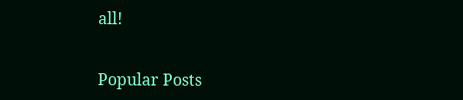all!


Popular Posts